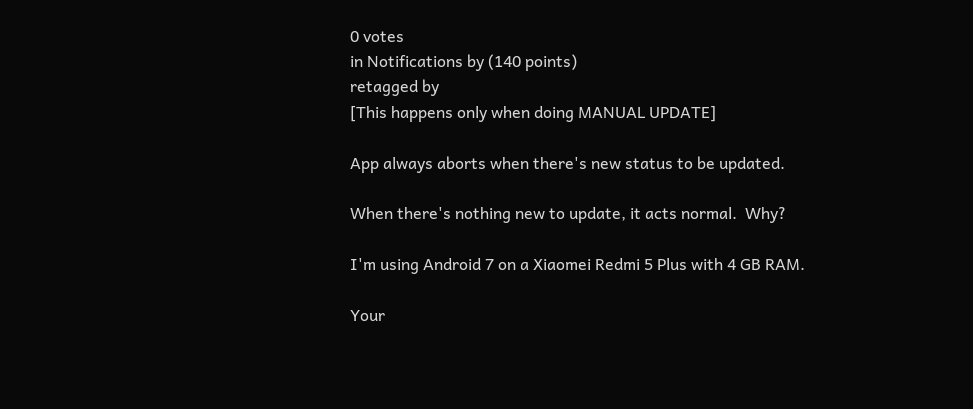0 votes
in Notifications by (140 points)
retagged by
[This happens only when doing MANUAL UPDATE]

App always aborts when there's new status to be updated.

When there's nothing new to update, it acts normal.  Why?

I'm using Android 7 on a Xiaomei Redmi 5 Plus with 4 GB RAM.

Your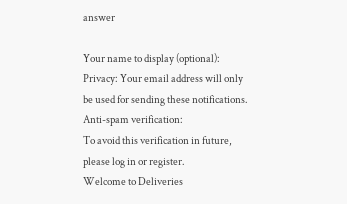answer

Your name to display (optional):
Privacy: Your email address will only be used for sending these notifications.
Anti-spam verification:
To avoid this verification in future, please log in or register.
Welcome to Deliveries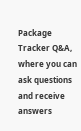Package Tracker Q&A, where you can ask questions and receive answers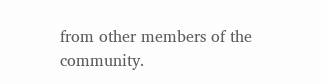from other members of the community.